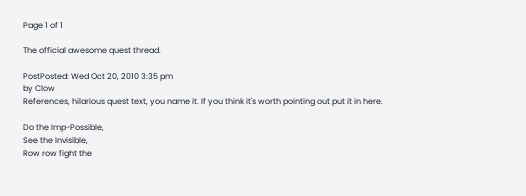Page 1 of 1

The official awesome quest thread.

PostPosted: Wed Oct 20, 2010 3:35 pm
by Clow
References, hilarious quest text, you name it. If you think it's worth pointing out put it in here.

Do the Imp-Possible,
See the Invisible,
Row row fight the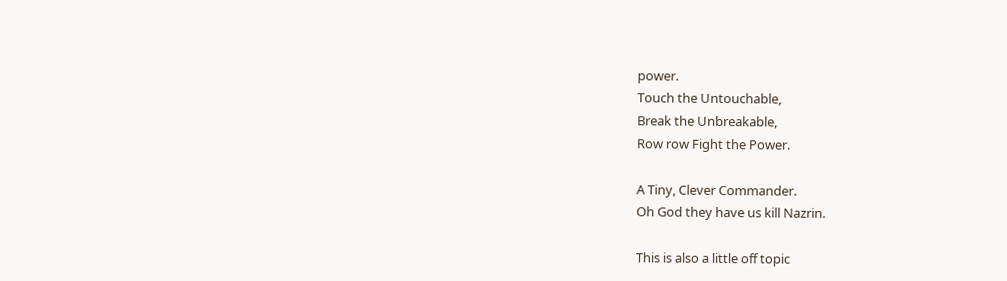power.
Touch the Untouchable,
Break the Unbreakable,
Row row Fight the Power.

A Tiny, Clever Commander.
Oh God they have us kill Nazrin.

This is also a little off topic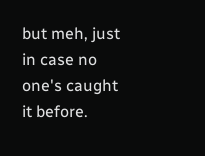but meh, just in case no one's caught it before.